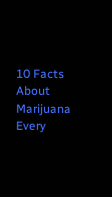10 Facts About Marijuana Every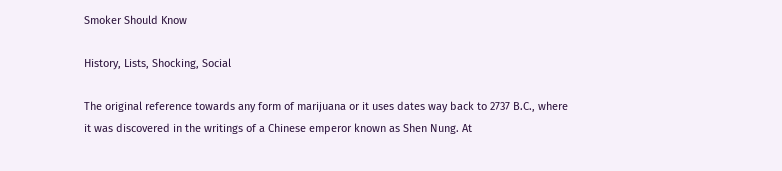Smoker Should Know

History, Lists, Shocking, Social

The original reference towards any form of marijuana or it uses dates way back to 2737 B.C., where it was discovered in the writings of a Chinese emperor known as Shen Nung. At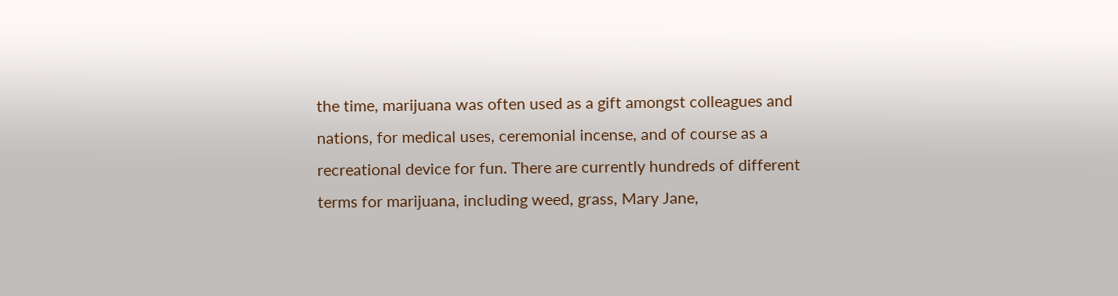the time, marijuana was often used as a gift amongst colleagues and nations, for medical uses, ceremonial incense, and of course as a recreational device for fun. There are currently hundreds of different terms for marijuana, including weed, grass, Mary Jane,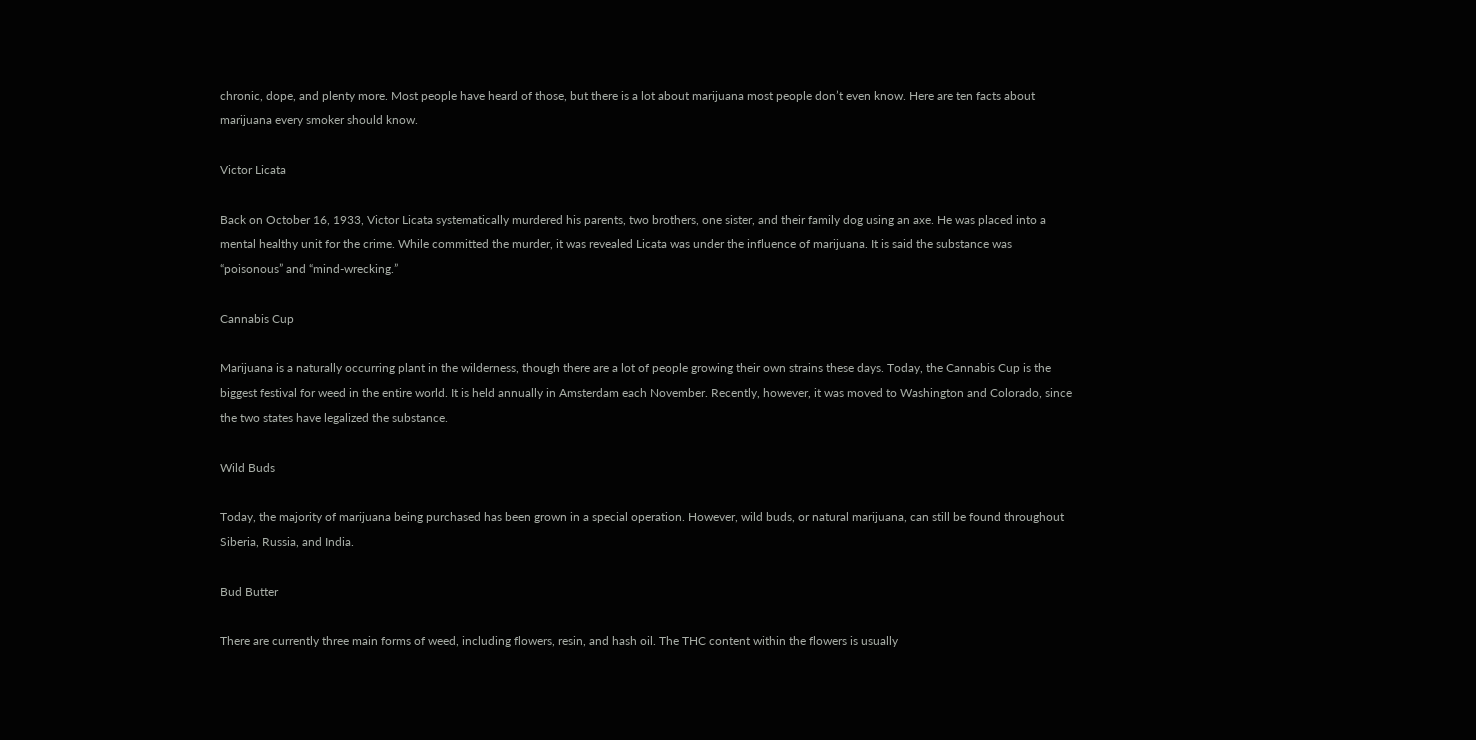chronic, dope, and plenty more. Most people have heard of those, but there is a lot about marijuana most people don’t even know. Here are ten facts about marijuana every smoker should know.

Victor Licata

Back on October 16, 1933, Victor Licata systematically murdered his parents, two brothers, one sister, and their family dog using an axe. He was placed into a mental healthy unit for the crime. While committed the murder, it was revealed Licata was under the influence of marijuana. It is said the substance was “poisonous” and “mind-wrecking.”

Cannabis Cup

Marijuana is a naturally occurring plant in the wilderness, though there are a lot of people growing their own strains these days. Today, the Cannabis Cup is the biggest festival for weed in the entire world. It is held annually in Amsterdam each November. Recently, however, it was moved to Washington and Colorado, since the two states have legalized the substance.

Wild Buds

Today, the majority of marijuana being purchased has been grown in a special operation. However, wild buds, or natural marijuana, can still be found throughout Siberia, Russia, and India.

Bud Butter

There are currently three main forms of weed, including flowers, resin, and hash oil. The THC content within the flowers is usually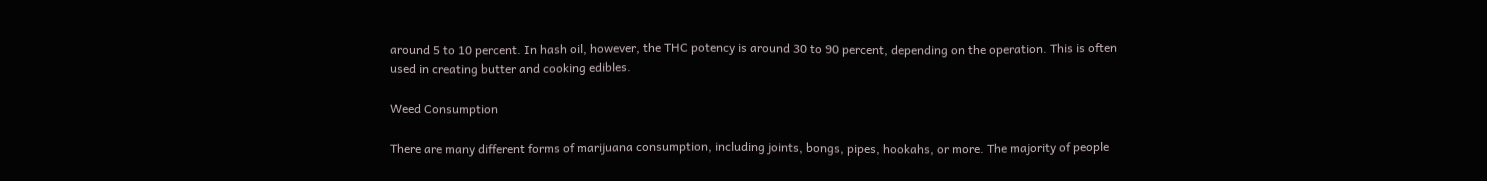around 5 to 10 percent. In hash oil, however, the THC potency is around 30 to 90 percent, depending on the operation. This is often used in creating butter and cooking edibles.

Weed Consumption

There are many different forms of marijuana consumption, including joints, bongs, pipes, hookahs, or more. The majority of people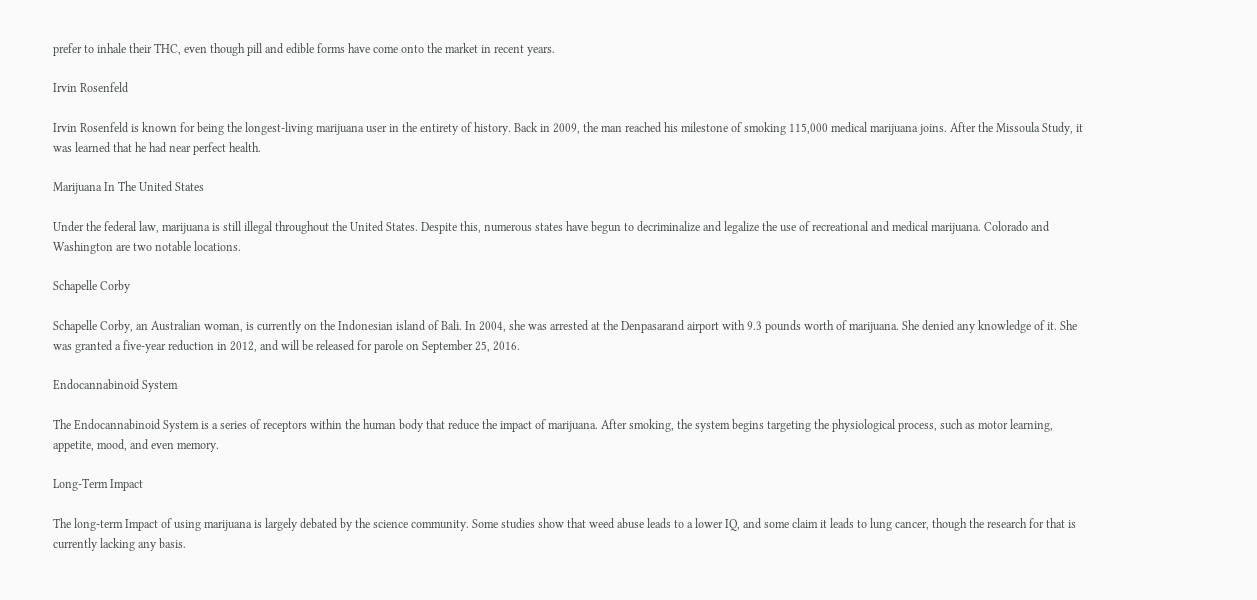prefer to inhale their THC, even though pill and edible forms have come onto the market in recent years.

Irvin Rosenfeld

Irvin Rosenfeld is known for being the longest-living marijuana user in the entirety of history. Back in 2009, the man reached his milestone of smoking 115,000 medical marijuana joins. After the Missoula Study, it was learned that he had near perfect health.

Marijuana In The United States

Under the federal law, marijuana is still illegal throughout the United States. Despite this, numerous states have begun to decriminalize and legalize the use of recreational and medical marijuana. Colorado and Washington are two notable locations.

Schapelle Corby

Schapelle Corby, an Australian woman, is currently on the Indonesian island of Bali. In 2004, she was arrested at the Denpasarand airport with 9.3 pounds worth of marijuana. She denied any knowledge of it. She was granted a five-year reduction in 2012, and will be released for parole on September 25, 2016.

Endocannabinoid System

The Endocannabinoid System is a series of receptors within the human body that reduce the impact of marijuana. After smoking, the system begins targeting the physiological process, such as motor learning, appetite, mood, and even memory.

Long-Term Impact

The long-term Impact of using marijuana is largely debated by the science community. Some studies show that weed abuse leads to a lower IQ, and some claim it leads to lung cancer, though the research for that is currently lacking any basis.